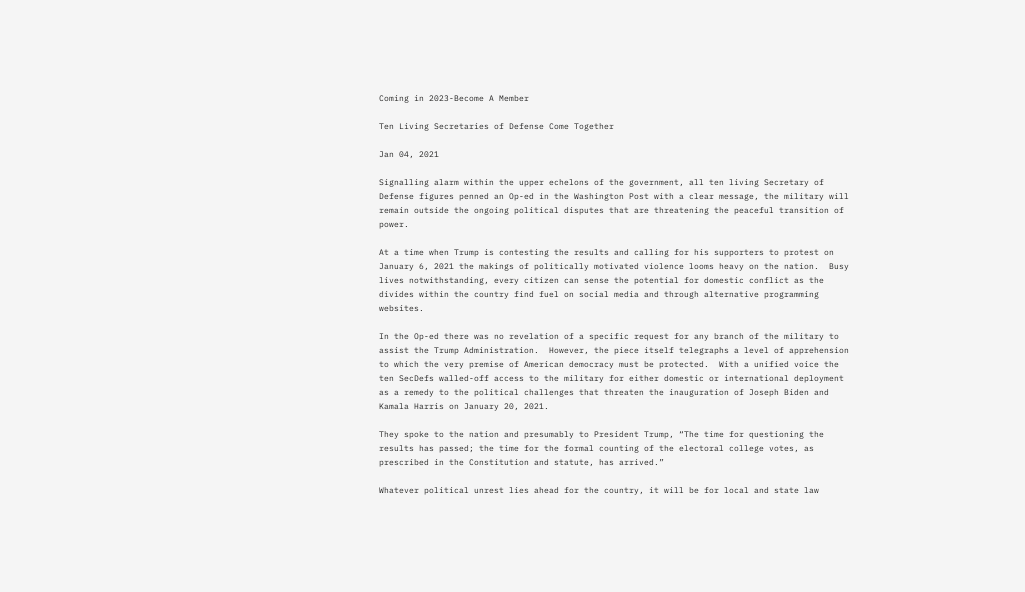Coming in 2023-Become A Member

Ten Living Secretaries of Defense Come Together

Jan 04, 2021

Signalling alarm within the upper echelons of the government, all ten living Secretary of Defense figures penned an Op-ed in the Washington Post with a clear message, the military will remain outside the ongoing political disputes that are threatening the peaceful transition of power.

At a time when Trump is contesting the results and calling for his supporters to protest on January 6, 2021 the makings of politically motivated violence looms heavy on the nation.  Busy lives notwithstanding, every citizen can sense the potential for domestic conflict as the divides within the country find fuel on social media and through alternative programming websites.

In the Op-ed there was no revelation of a specific request for any branch of the military to assist the Trump Administration.  However, the piece itself telegraphs a level of apprehension to which the very premise of American democracy must be protected.  With a unified voice the ten SecDefs walled-off access to the military for either domestic or international deployment as a remedy to the political challenges that threaten the inauguration of Joseph Biden and Kamala Harris on January 20, 2021.

They spoke to the nation and presumably to President Trump, “The time for questioning the results has passed; the time for the formal counting of the electoral college votes, as prescribed in the Constitution and statute, has arrived.”

Whatever political unrest lies ahead for the country, it will be for local and state law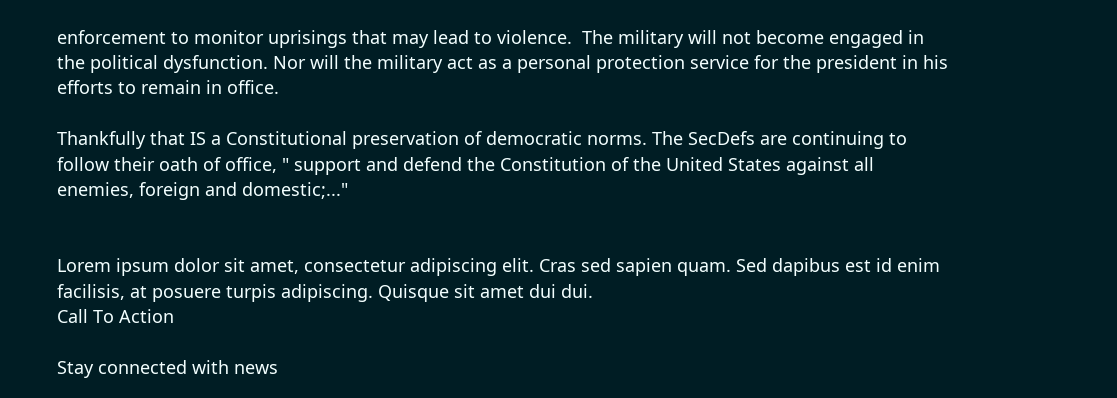enforcement to monitor uprisings that may lead to violence.  The military will not become engaged in the political dysfunction. Nor will the military act as a personal protection service for the president in his efforts to remain in office.

Thankfully that IS a Constitutional preservation of democratic norms. The SecDefs are continuing to follow their oath of office, " support and defend the Constitution of the United States against all enemies, foreign and domestic;..."


Lorem ipsum dolor sit amet, consectetur adipiscing elit. Cras sed sapien quam. Sed dapibus est id enim facilisis, at posuere turpis adipiscing. Quisque sit amet dui dui.
Call To Action

Stay connected with news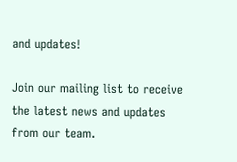and updates!

Join our mailing list to receive the latest news and updates from our team.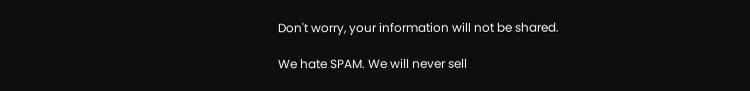Don't worry, your information will not be shared.

We hate SPAM. We will never sell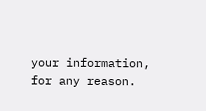your information, for any reason.